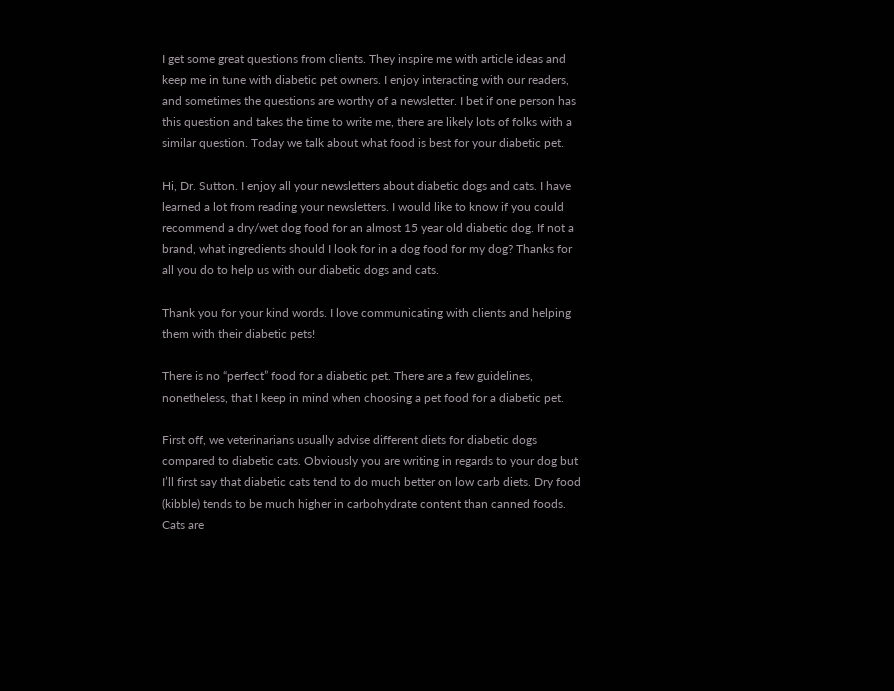I get some great questions from clients. They inspire me with article ideas and keep me in tune with diabetic pet owners. I enjoy interacting with our readers, and sometimes the questions are worthy of a newsletter. I bet if one person has this question and takes the time to write me, there are likely lots of folks with a similar question. Today we talk about what food is best for your diabetic pet.

Hi, Dr. Sutton. I enjoy all your newsletters about diabetic dogs and cats. I have learned a lot from reading your newsletters. I would like to know if you could recommend a dry/wet dog food for an almost 15 year old diabetic dog. If not a brand, what ingredients should I look for in a dog food for my dog? Thanks for all you do to help us with our diabetic dogs and cats.

Thank you for your kind words. I love communicating with clients and helping them with their diabetic pets!

There is no “perfect” food for a diabetic pet. There are a few guidelines, nonetheless, that I keep in mind when choosing a pet food for a diabetic pet.

First off, we veterinarians usually advise different diets for diabetic dogs compared to diabetic cats. Obviously you are writing in regards to your dog but I’ll first say that diabetic cats tend to do much better on low carb diets. Dry food (kibble) tends to be much higher in carbohydrate content than canned foods. Cats are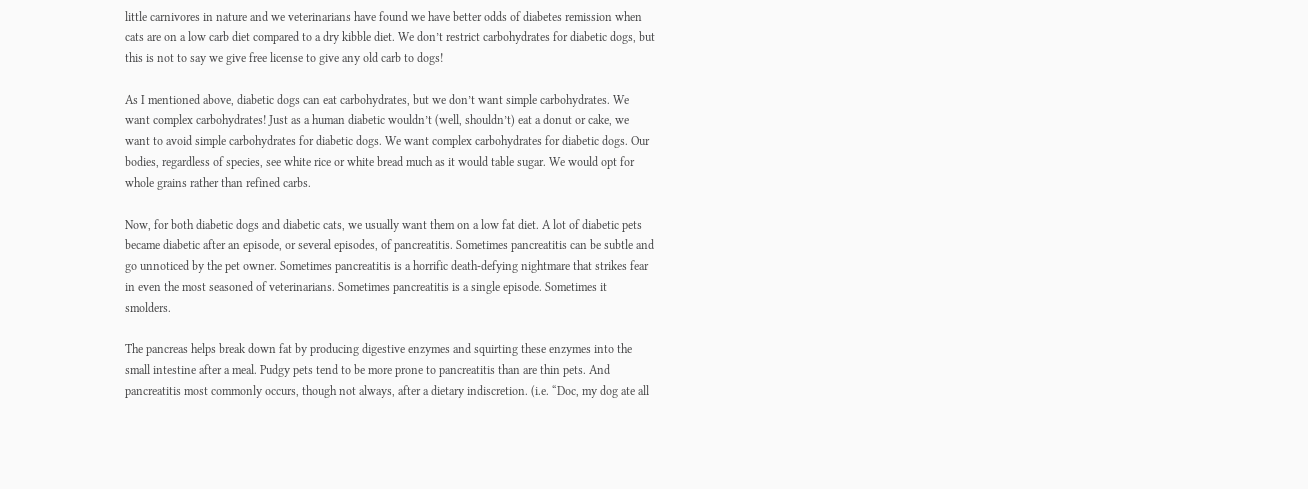little carnivores in nature and we veterinarians have found we have better odds of diabetes remission when cats are on a low carb diet compared to a dry kibble diet. We don’t restrict carbohydrates for diabetic dogs, but this is not to say we give free license to give any old carb to dogs!

As I mentioned above, diabetic dogs can eat carbohydrates, but we don’t want simple carbohydrates. We want complex carbohydrates! Just as a human diabetic wouldn’t (well, shouldn’t) eat a donut or cake, we want to avoid simple carbohydrates for diabetic dogs. We want complex carbohydrates for diabetic dogs. Our bodies, regardless of species, see white rice or white bread much as it would table sugar. We would opt for whole grains rather than refined carbs.

Now, for both diabetic dogs and diabetic cats, we usually want them on a low fat diet. A lot of diabetic pets became diabetic after an episode, or several episodes, of pancreatitis. Sometimes pancreatitis can be subtle and go unnoticed by the pet owner. Sometimes pancreatitis is a horrific death-defying nightmare that strikes fear in even the most seasoned of veterinarians. Sometimes pancreatitis is a single episode. Sometimes it smolders.

The pancreas helps break down fat by producing digestive enzymes and squirting these enzymes into the small intestine after a meal. Pudgy pets tend to be more prone to pancreatitis than are thin pets. And pancreatitis most commonly occurs, though not always, after a dietary indiscretion. (i.e. “Doc, my dog ate all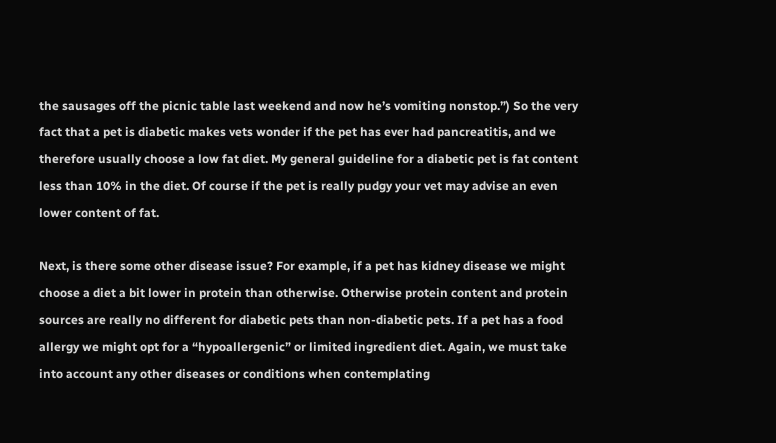the sausages off the picnic table last weekend and now he’s vomiting nonstop.”) So the very fact that a pet is diabetic makes vets wonder if the pet has ever had pancreatitis, and we therefore usually choose a low fat diet. My general guideline for a diabetic pet is fat content less than 10% in the diet. Of course if the pet is really pudgy your vet may advise an even lower content of fat.

Next, is there some other disease issue? For example, if a pet has kidney disease we might choose a diet a bit lower in protein than otherwise. Otherwise protein content and protein sources are really no different for diabetic pets than non-diabetic pets. If a pet has a food allergy we might opt for a “hypoallergenic” or limited ingredient diet. Again, we must take into account any other diseases or conditions when contemplating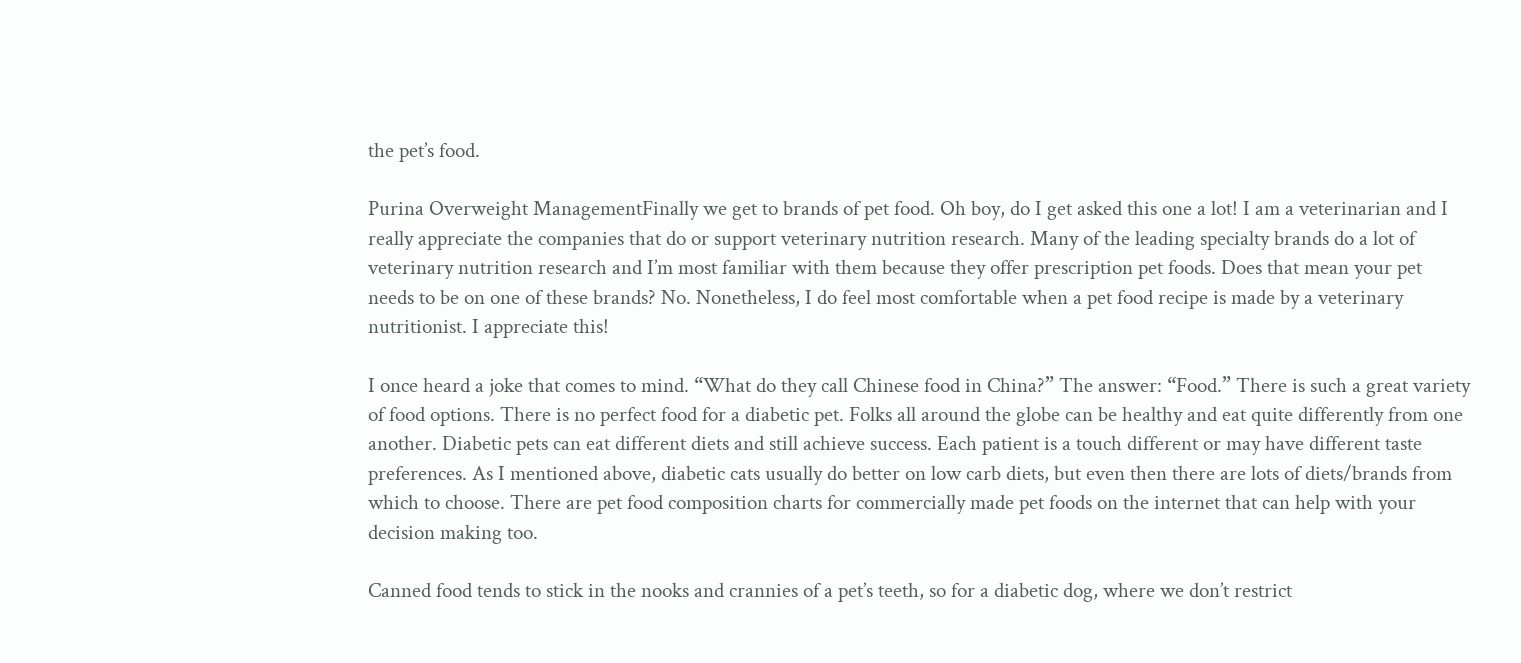the pet’s food.

Purina Overweight ManagementFinally we get to brands of pet food. Oh boy, do I get asked this one a lot! I am a veterinarian and I really appreciate the companies that do or support veterinary nutrition research. Many of the leading specialty brands do a lot of veterinary nutrition research and I’m most familiar with them because they offer prescription pet foods. Does that mean your pet needs to be on one of these brands? No. Nonetheless, I do feel most comfortable when a pet food recipe is made by a veterinary nutritionist. I appreciate this!

I once heard a joke that comes to mind. “What do they call Chinese food in China?” The answer: “Food.” There is such a great variety of food options. There is no perfect food for a diabetic pet. Folks all around the globe can be healthy and eat quite differently from one another. Diabetic pets can eat different diets and still achieve success. Each patient is a touch different or may have different taste preferences. As I mentioned above, diabetic cats usually do better on low carb diets, but even then there are lots of diets/brands from which to choose. There are pet food composition charts for commercially made pet foods on the internet that can help with your decision making too.

Canned food tends to stick in the nooks and crannies of a pet’s teeth, so for a diabetic dog, where we don’t restrict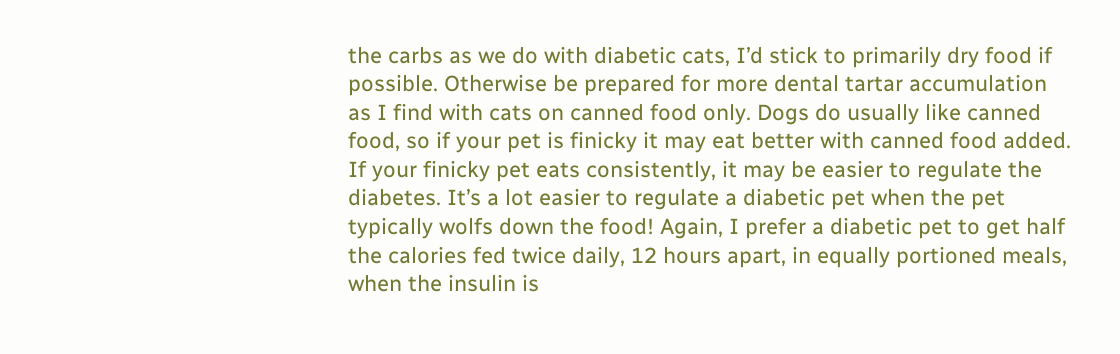the carbs as we do with diabetic cats, I’d stick to primarily dry food if possible. Otherwise be prepared for more dental tartar accumulation as I find with cats on canned food only. Dogs do usually like canned food, so if your pet is finicky it may eat better with canned food added. If your finicky pet eats consistently, it may be easier to regulate the diabetes. It’s a lot easier to regulate a diabetic pet when the pet typically wolfs down the food! Again, I prefer a diabetic pet to get half the calories fed twice daily, 12 hours apart, in equally portioned meals, when the insulin is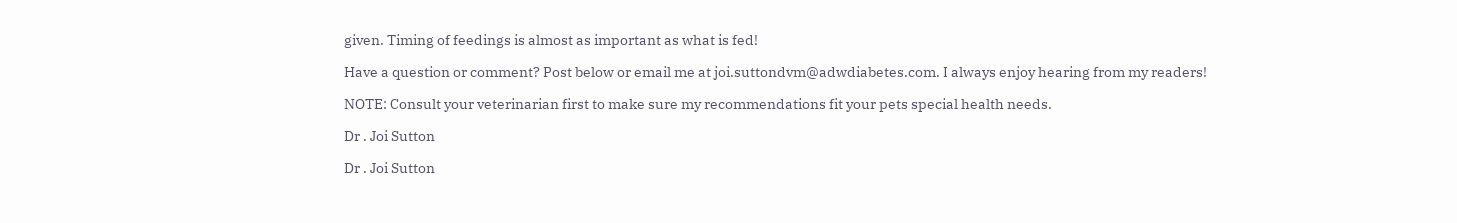given. Timing of feedings is almost as important as what is fed!

Have a question or comment? Post below or email me at joi.suttondvm@adwdiabetes.com. I always enjoy hearing from my readers!

NOTE: Consult your veterinarian first to make sure my recommendations fit your pets special health needs.

Dr . Joi Sutton

Dr . Joi Sutton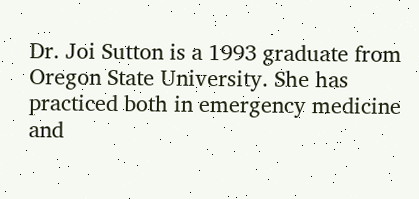Dr. Joi Sutton is a 1993 graduate from Oregon State University. She has practiced both in emergency medicine and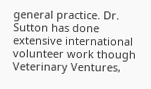general practice. Dr. Sutton has done extensive international volunteer work though Veterinary Ventures,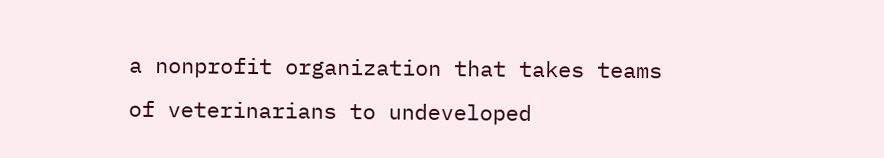a nonprofit organization that takes teams of veterinarians to undeveloped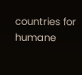countries for humane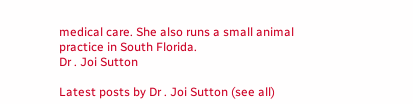medical care. She also runs a small animal practice in South Florida.
Dr . Joi Sutton

Latest posts by Dr . Joi Sutton (see all)